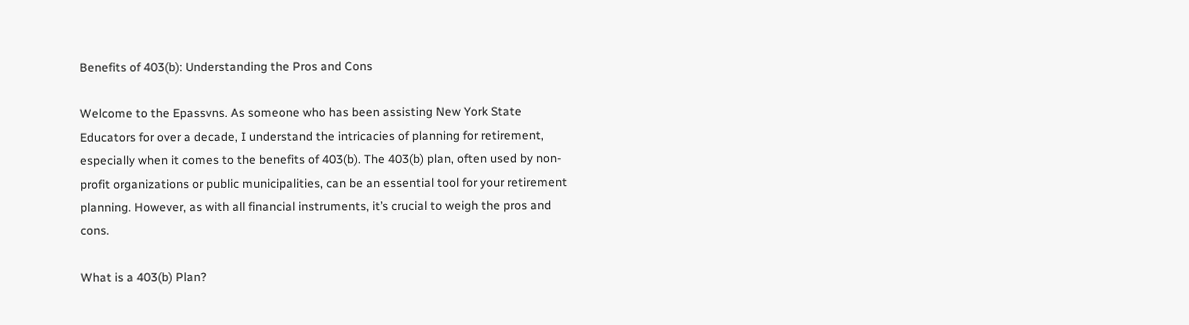Benefits of 403(b): Understanding the Pros and Cons

Welcome to the Epassvns. As someone who has been assisting New York State Educators for over a decade, I understand the intricacies of planning for retirement, especially when it comes to the benefits of 403(b). The 403(b) plan, often used by non-profit organizations or public municipalities, can be an essential tool for your retirement planning. However, as with all financial instruments, it’s crucial to weigh the pros and cons.

What is a 403(b) Plan?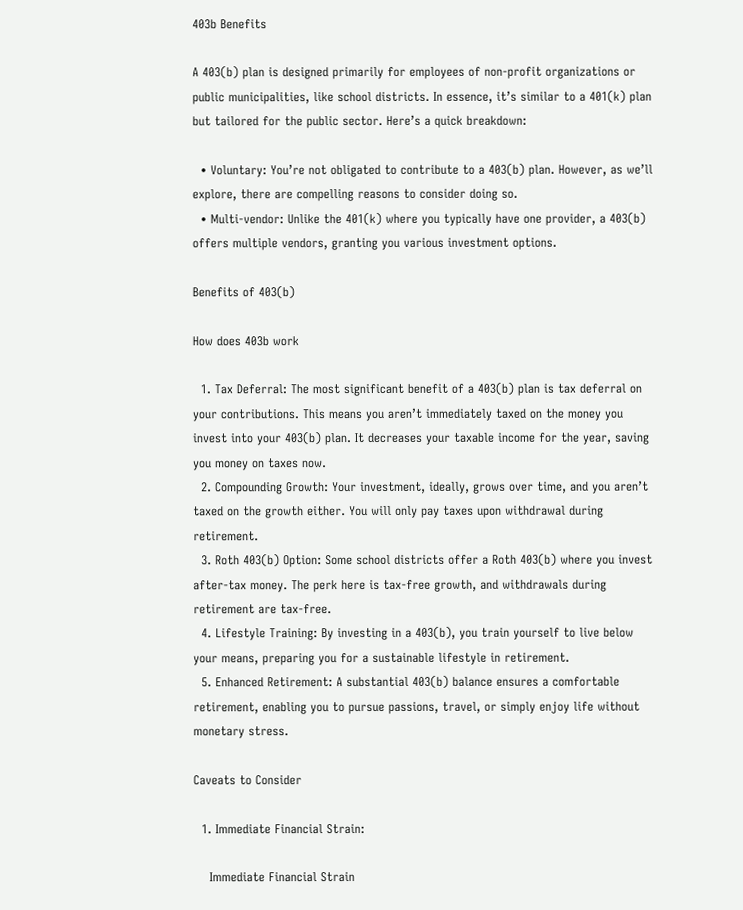403b Benefits

A 403(b) plan is designed primarily for employees of non-profit organizations or public municipalities, like school districts. In essence, it’s similar to a 401(k) plan but tailored for the public sector. Here’s a quick breakdown:

  • Voluntary: You’re not obligated to contribute to a 403(b) plan. However, as we’ll explore, there are compelling reasons to consider doing so.
  • Multi-vendor: Unlike the 401(k) where you typically have one provider, a 403(b) offers multiple vendors, granting you various investment options.

Benefits of 403(b)

How does 403b work

  1. Tax Deferral: The most significant benefit of a 403(b) plan is tax deferral on your contributions. This means you aren’t immediately taxed on the money you invest into your 403(b) plan. It decreases your taxable income for the year, saving you money on taxes now.
  2. Compounding Growth: Your investment, ideally, grows over time, and you aren’t taxed on the growth either. You will only pay taxes upon withdrawal during retirement.
  3. Roth 403(b) Option: Some school districts offer a Roth 403(b) where you invest after-tax money. The perk here is tax-free growth, and withdrawals during retirement are tax-free.
  4. Lifestyle Training: By investing in a 403(b), you train yourself to live below your means, preparing you for a sustainable lifestyle in retirement.
  5. Enhanced Retirement: A substantial 403(b) balance ensures a comfortable retirement, enabling you to pursue passions, travel, or simply enjoy life without monetary stress.

Caveats to Consider

  1. Immediate Financial Strain:

    Immediate Financial Strain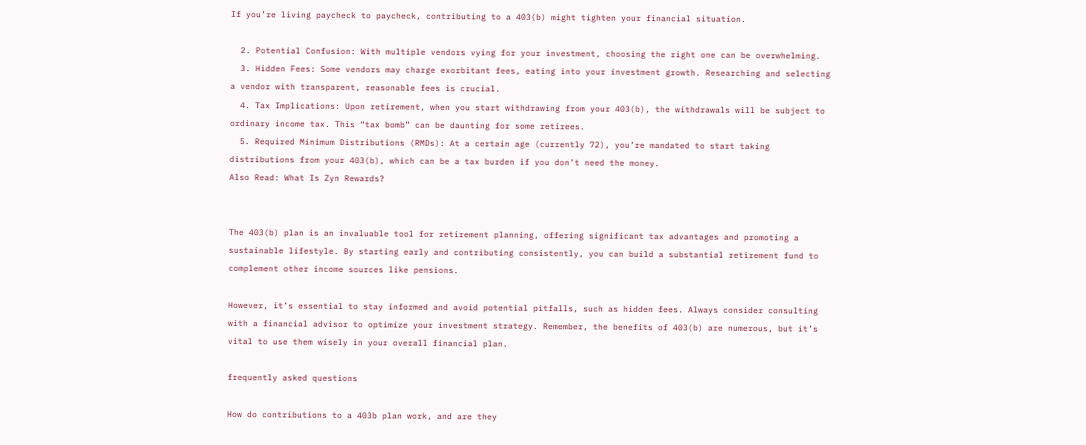If you’re living paycheck to paycheck, contributing to a 403(b) might tighten your financial situation.

  2. Potential Confusion: With multiple vendors vying for your investment, choosing the right one can be overwhelming.
  3. Hidden Fees: Some vendors may charge exorbitant fees, eating into your investment growth. Researching and selecting a vendor with transparent, reasonable fees is crucial.
  4. Tax Implications: Upon retirement, when you start withdrawing from your 403(b), the withdrawals will be subject to ordinary income tax. This “tax bomb” can be daunting for some retirees.
  5. Required Minimum Distributions (RMDs): At a certain age (currently 72), you’re mandated to start taking distributions from your 403(b), which can be a tax burden if you don’t need the money.
Also Read: What Is Zyn Rewards?


The 403(b) plan is an invaluable tool for retirement planning, offering significant tax advantages and promoting a sustainable lifestyle. By starting early and contributing consistently, you can build a substantial retirement fund to complement other income sources like pensions.

However, it’s essential to stay informed and avoid potential pitfalls, such as hidden fees. Always consider consulting with a financial advisor to optimize your investment strategy. Remember, the benefits of 403(b) are numerous, but it’s vital to use them wisely in your overall financial plan.

frequently asked questions

How do contributions to a 403b plan work, and are they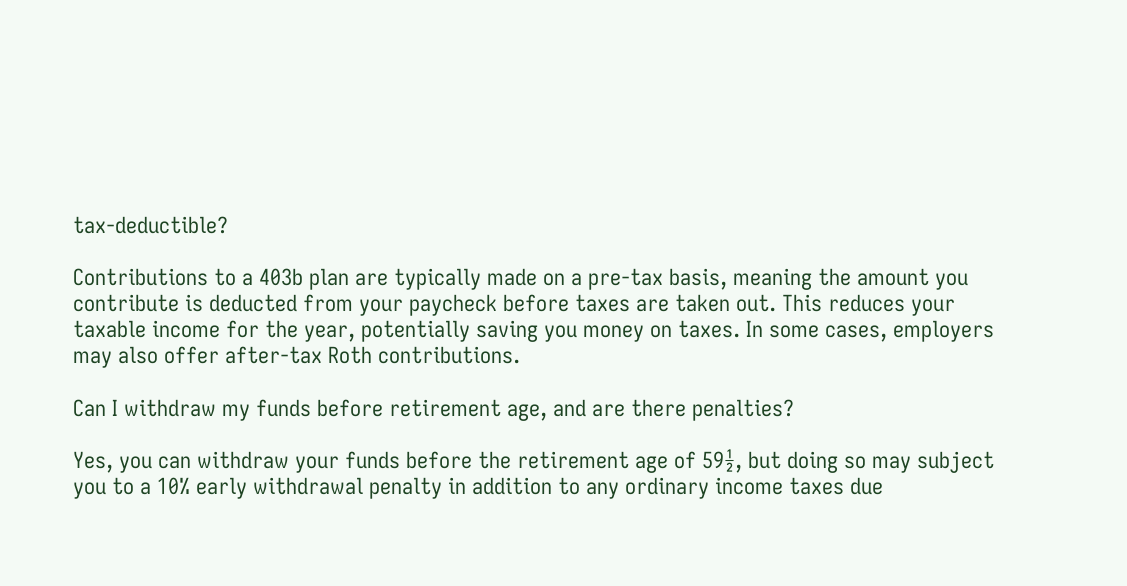tax-deductible?

Contributions to a 403b plan are typically made on a pre-tax basis, meaning the amount you contribute is deducted from your paycheck before taxes are taken out. This reduces your taxable income for the year, potentially saving you money on taxes. In some cases, employers may also offer after-tax Roth contributions.

Can I withdraw my funds before retirement age, and are there penalties?

Yes, you can withdraw your funds before the retirement age of 59½, but doing so may subject you to a 10% early withdrawal penalty in addition to any ordinary income taxes due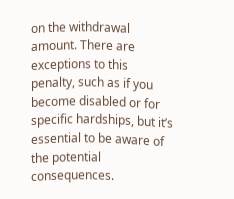on the withdrawal amount. There are exceptions to this penalty, such as if you become disabled or for specific hardships, but it’s essential to be aware of the potential consequences.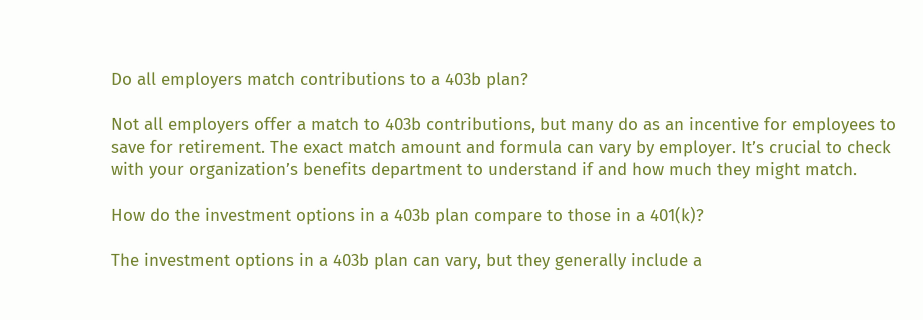Do all employers match contributions to a 403b plan?

Not all employers offer a match to 403b contributions, but many do as an incentive for employees to save for retirement. The exact match amount and formula can vary by employer. It’s crucial to check with your organization’s benefits department to understand if and how much they might match.

How do the investment options in a 403b plan compare to those in a 401(k)?

The investment options in a 403b plan can vary, but they generally include a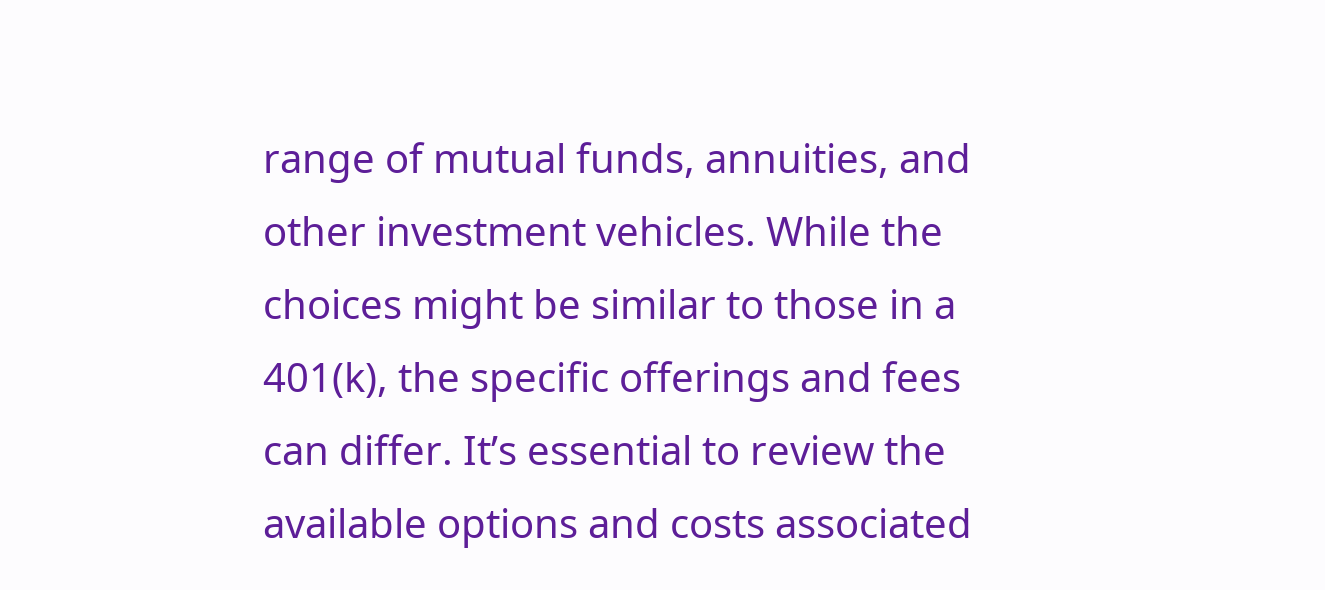range of mutual funds, annuities, and other investment vehicles. While the choices might be similar to those in a 401(k), the specific offerings and fees can differ. It’s essential to review the available options and costs associated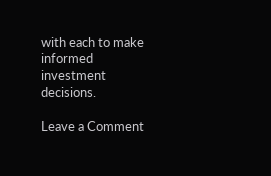with each to make informed investment decisions.

Leave a Comment